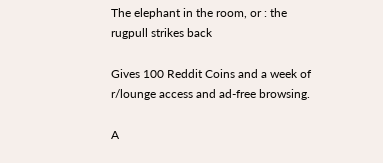The elephant in the room, or : the rugpull strikes back

Gives 100 Reddit Coins and a week of r/lounge access and ad-free browsing.

A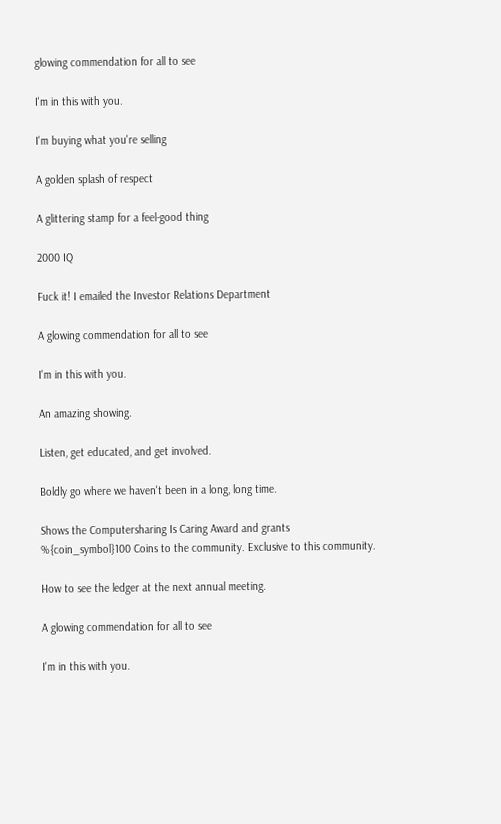glowing commendation for all to see

I'm in this with you.

I'm buying what you're selling

A golden splash of respect

A glittering stamp for a feel-good thing

2000 IQ

Fuck it! I emailed the Investor Relations Department

A glowing commendation for all to see

I'm in this with you.

An amazing showing.

Listen, get educated, and get involved.

Boldly go where we haven't been in a long, long time.

Shows the Computersharing Is Caring Award and grants %{coin_symbol}100 Coins to the community. Exclusive to this community.

How to see the ledger at the next annual meeting.

A glowing commendation for all to see

I'm in this with you.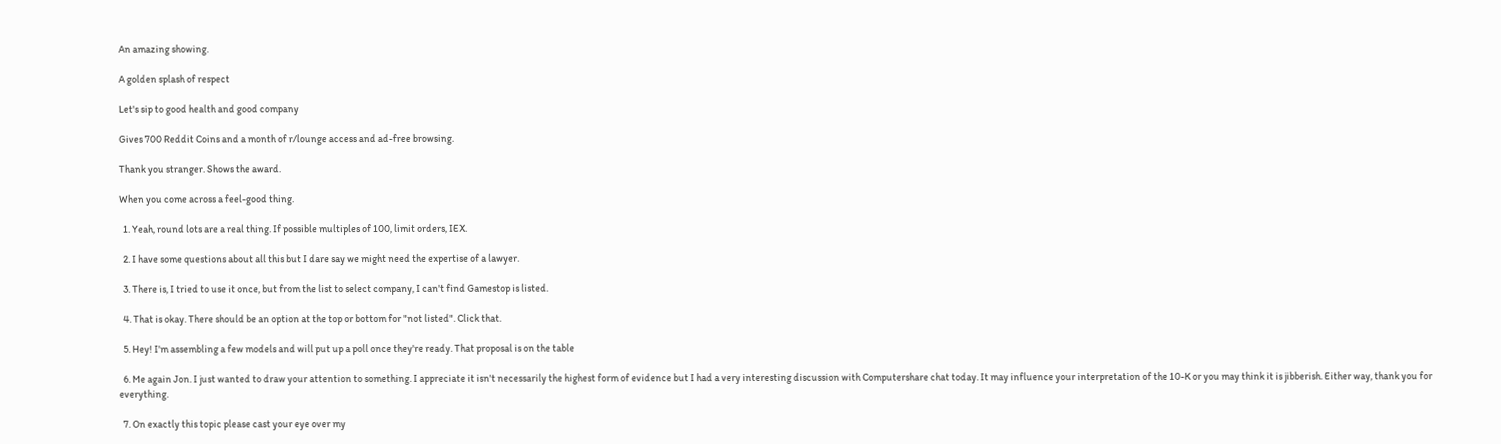An amazing showing.

A golden splash of respect

Let's sip to good health and good company

Gives 700 Reddit Coins and a month of r/lounge access and ad-free browsing.

Thank you stranger. Shows the award.

When you come across a feel-good thing.

  1. Yeah, round lots are a real thing. If possible multiples of 100, limit orders, IEX.

  2. I have some questions about all this but I dare say we might need the expertise of a lawyer.

  3. There is, I tried to use it once, but from the list to select company, I can't find Gamestop is listed.

  4. That is okay. There should be an option at the top or bottom for "not listed". Click that.

  5. Hey! I'm assembling a few models and will put up a poll once they're ready. That proposal is on the table

  6. Me again Jon. I just wanted to draw your attention to something. I appreciate it isn't necessarily the highest form of evidence but I had a very interesting discussion with Computershare chat today. It may influence your interpretation of the 10-K or you may think it is jibberish. Either way, thank you for everything.

  7. On exactly this topic please cast your eye over my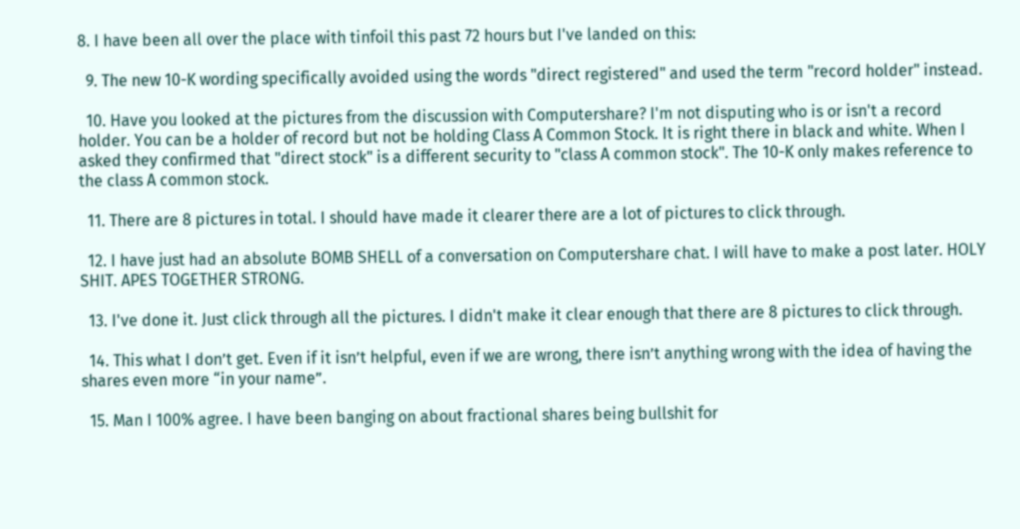8. I have been all over the place with tinfoil this past 72 hours but I've landed on this:

  9. The new 10-K wording specifically avoided using the words "direct registered" and used the term "record holder" instead.

  10. Have you looked at the pictures from the discussion with Computershare? I'm not disputing who is or isn't a record holder. You can be a holder of record but not be holding Class A Common Stock. It is right there in black and white. When I asked they confirmed that "direct stock" is a different security to "class A common stock". The 10-K only makes reference to the class A common stock.

  11. There are 8 pictures in total. I should have made it clearer there are a lot of pictures to click through.

  12. I have just had an absolute BOMB SHELL of a conversation on Computershare chat. I will have to make a post later. HOLY SHIT. APES TOGETHER STRONG.

  13. I've done it. Just click through all the pictures. I didn't make it clear enough that there are 8 pictures to click through.

  14. This what I don’t get. Even if it isn’t helpful, even if we are wrong, there isn’t anything wrong with the idea of having the shares even more “in your name”.

  15. Man I 100% agree. I have been banging on about fractional shares being bullshit for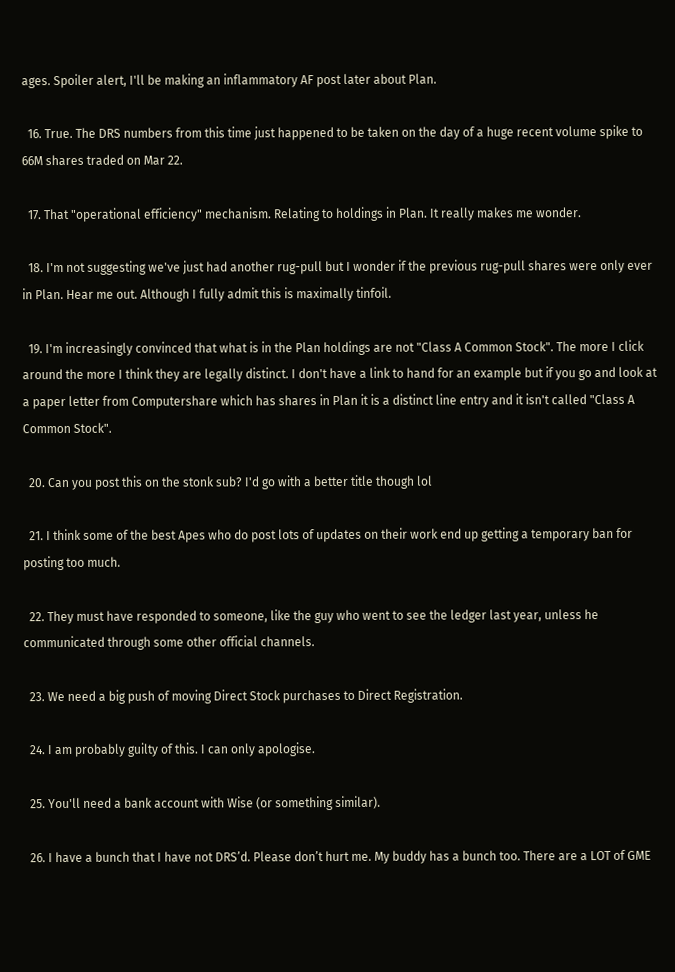ages. Spoiler alert, I'll be making an inflammatory AF post later about Plan.

  16. True. The DRS numbers from this time just happened to be taken on the day of a huge recent volume spike to 66M shares traded on Mar 22.

  17. That "operational efficiency" mechanism. Relating to holdings in Plan. It really makes me wonder.

  18. I'm not suggesting we've just had another rug-pull but I wonder if the previous rug-pull shares were only ever in Plan. Hear me out. Although I fully admit this is maximally tinfoil.

  19. I'm increasingly convinced that what is in the Plan holdings are not "Class A Common Stock". The more I click around the more I think they are legally distinct. I don't have a link to hand for an example but if you go and look at a paper letter from Computershare which has shares in Plan it is a distinct line entry and it isn't called "Class A Common Stock".

  20. Can you post this on the stonk sub? I'd go with a better title though lol

  21. I think some of the best Apes who do post lots of updates on their work end up getting a temporary ban for posting too much.

  22. They must have responded to someone, like the guy who went to see the ledger last year, unless he communicated through some other official channels.

  23. We need a big push of moving Direct Stock purchases to Direct Registration.

  24. I am probably guilty of this. I can only apologise.

  25. You'll need a bank account with Wise (or something similar).

  26. I have a bunch that I have not DRS’d. Please don’t hurt me. My buddy has a bunch too. There are a LOT of GME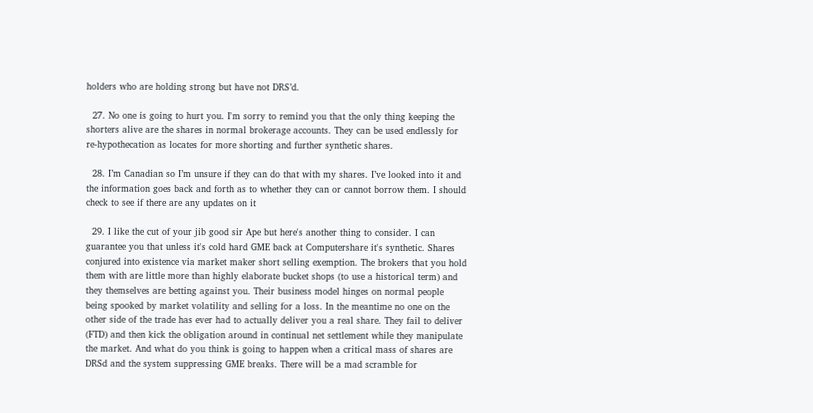holders who are holding strong but have not DRS’d.

  27. No one is going to hurt you. I'm sorry to remind you that the only thing keeping the shorters alive are the shares in normal brokerage accounts. They can be used endlessly for re-hypothecation as locates for more shorting and further synthetic shares.

  28. I’m Canadian so I’m unsure if they can do that with my shares. I’ve looked into it and the information goes back and forth as to whether they can or cannot borrow them. I should check to see if there are any updates on it

  29. I like the cut of your jib good sir Ape but here's another thing to consider. I can guarantee you that unless it's cold hard GME back at Computershare it's synthetic. Shares conjured into existence via market maker short selling exemption. The brokers that you hold them with are little more than highly elaborate bucket shops (to use a historical term) and they themselves are betting against you. Their business model hinges on normal people being spooked by market volatility and selling for a loss. In the meantime no one on the other side of the trade has ever had to actually deliver you a real share. They fail to deliver (FTD) and then kick the obligation around in continual net settlement while they manipulate the market. And what do you think is going to happen when a critical mass of shares are DRSd and the system suppressing GME breaks. There will be a mad scramble for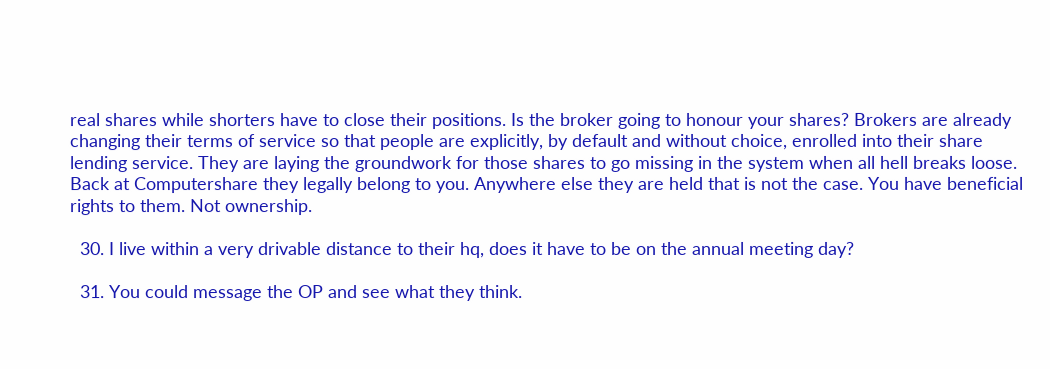real shares while shorters have to close their positions. Is the broker going to honour your shares? Brokers are already changing their terms of service so that people are explicitly, by default and without choice, enrolled into their share lending service. They are laying the groundwork for those shares to go missing in the system when all hell breaks loose. Back at Computershare they legally belong to you. Anywhere else they are held that is not the case. You have beneficial rights to them. Not ownership.

  30. I live within a very drivable distance to their hq, does it have to be on the annual meeting day?

  31. You could message the OP and see what they think.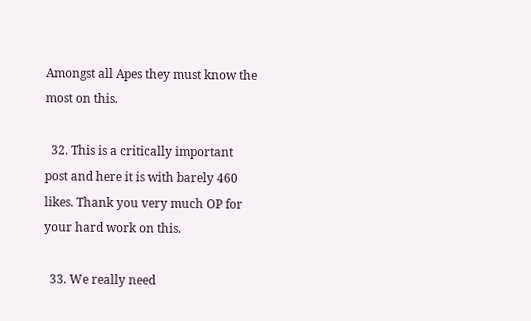Amongst all Apes they must know the most on this.

  32. This is a critically important post and here it is with barely 460 likes. Thank you very much OP for your hard work on this.

  33. We really need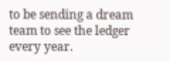to be sending a dream team to see the ledger every year.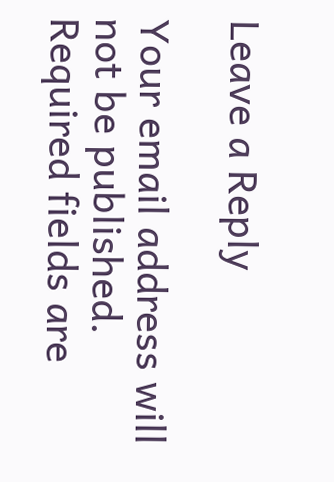Leave a Reply

Your email address will not be published. Required fields are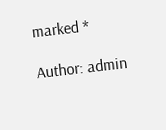marked *

Author: admin